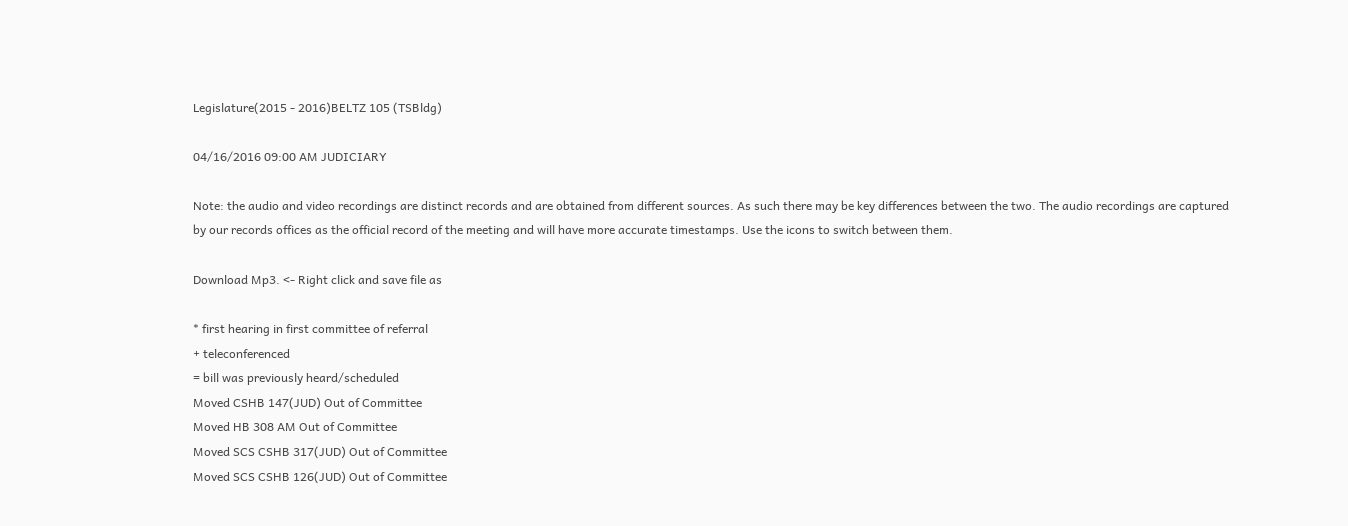Legislature(2015 - 2016)BELTZ 105 (TSBldg)

04/16/2016 09:00 AM JUDICIARY

Note: the audio and video recordings are distinct records and are obtained from different sources. As such there may be key differences between the two. The audio recordings are captured by our records offices as the official record of the meeting and will have more accurate timestamps. Use the icons to switch between them.

Download Mp3. <- Right click and save file as

* first hearing in first committee of referral
+ teleconferenced
= bill was previously heard/scheduled
Moved CSHB 147(JUD) Out of Committee
Moved HB 308 AM Out of Committee
Moved SCS CSHB 317(JUD) Out of Committee
Moved SCS CSHB 126(JUD) Out of Committee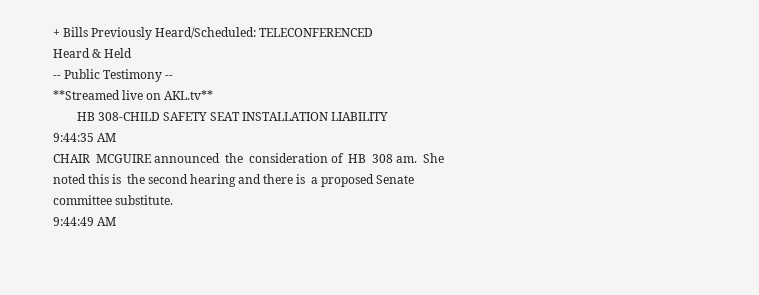+ Bills Previously Heard/Scheduled: TELECONFERENCED
Heard & Held
-- Public Testimony --
**Streamed live on AKL.tv**
        HB 308-CHILD SAFETY SEAT INSTALLATION LIABILITY
9:44:35 AM
CHAIR  MCGUIRE announced  the  consideration of  HB  308 am.  She
noted this is  the second hearing and there is  a proposed Senate
committee substitute.
9:44:49 AM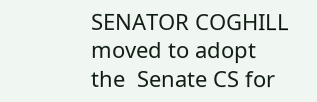SENATOR COGHILL moved to adopt the  Senate CS for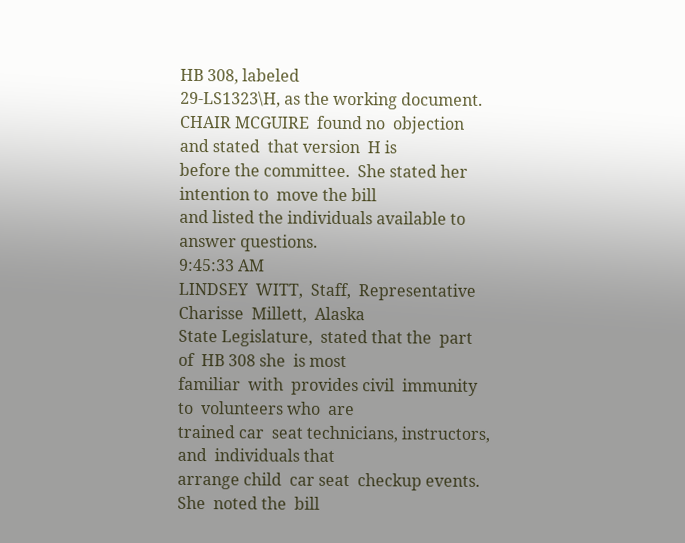HB 308, labeled
29-LS1323\H, as the working document.
CHAIR MCGUIRE  found no  objection and stated  that version  H is
before the committee.  She stated her intention to  move the bill
and listed the individuals available to answer questions.
9:45:33 AM
LINDSEY  WITT,  Staff,  Representative Charisse  Millett,  Alaska
State Legislature,  stated that the  part of  HB 308 she  is most
familiar  with  provides civil  immunity  to  volunteers who  are
trained car  seat technicians, instructors, and  individuals that
arrange child  car seat  checkup events. She  noted the  bill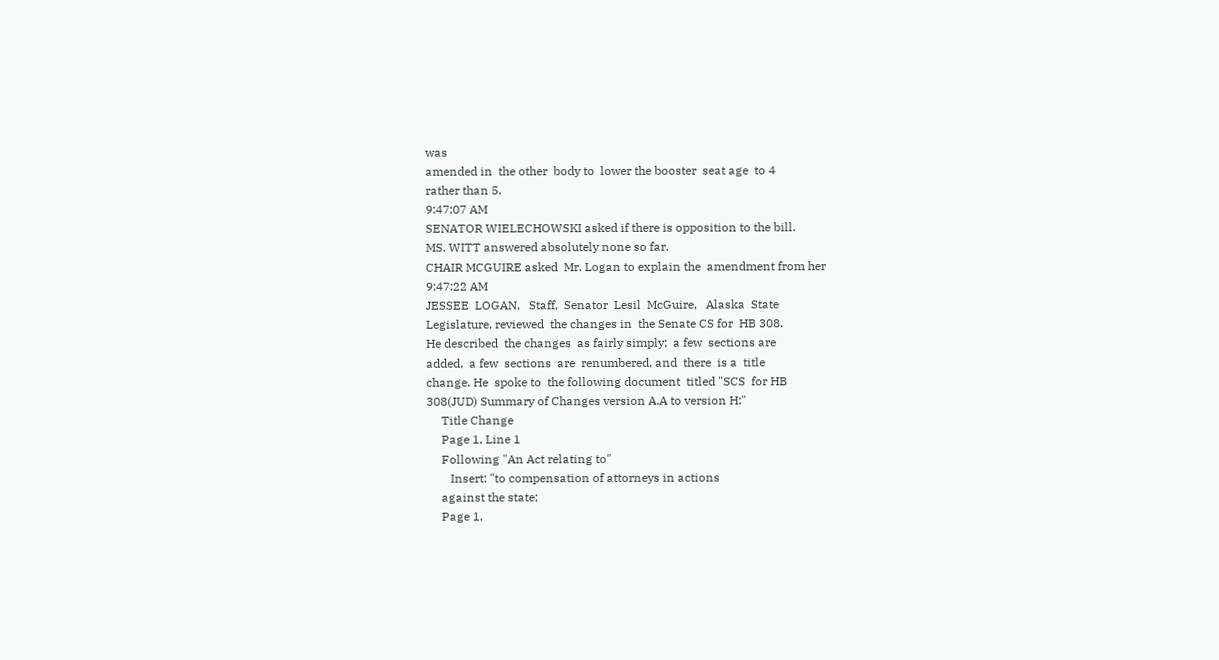was
amended in  the other  body to  lower the booster  seat age  to 4
rather than 5.
9:47:07 AM
SENATOR WIELECHOWSKI asked if there is opposition to the bill.
MS. WITT answered absolutely none so far.
CHAIR MCGUIRE asked  Mr. Logan to explain the  amendment from her
9:47:22 AM
JESSEE  LOGAN,   Staff,  Senator  Lesil  McGuire,   Alaska  State
Legislature, reviewed  the changes in  the Senate CS for  HB 308.
He described  the changes  as fairly simply;  a few  sections are
added,  a few  sections  are  renumbered, and  there  is a  title
change. He  spoke to  the following document  titled "SCS  for HB
308(JUD) Summary of Changes version A.A to version H:"
     Title Change
     Page 1, Line 1
     Following "An Act relating to"
        Insert: "to compensation of attorneys in actions
     against the state;
     Page 1,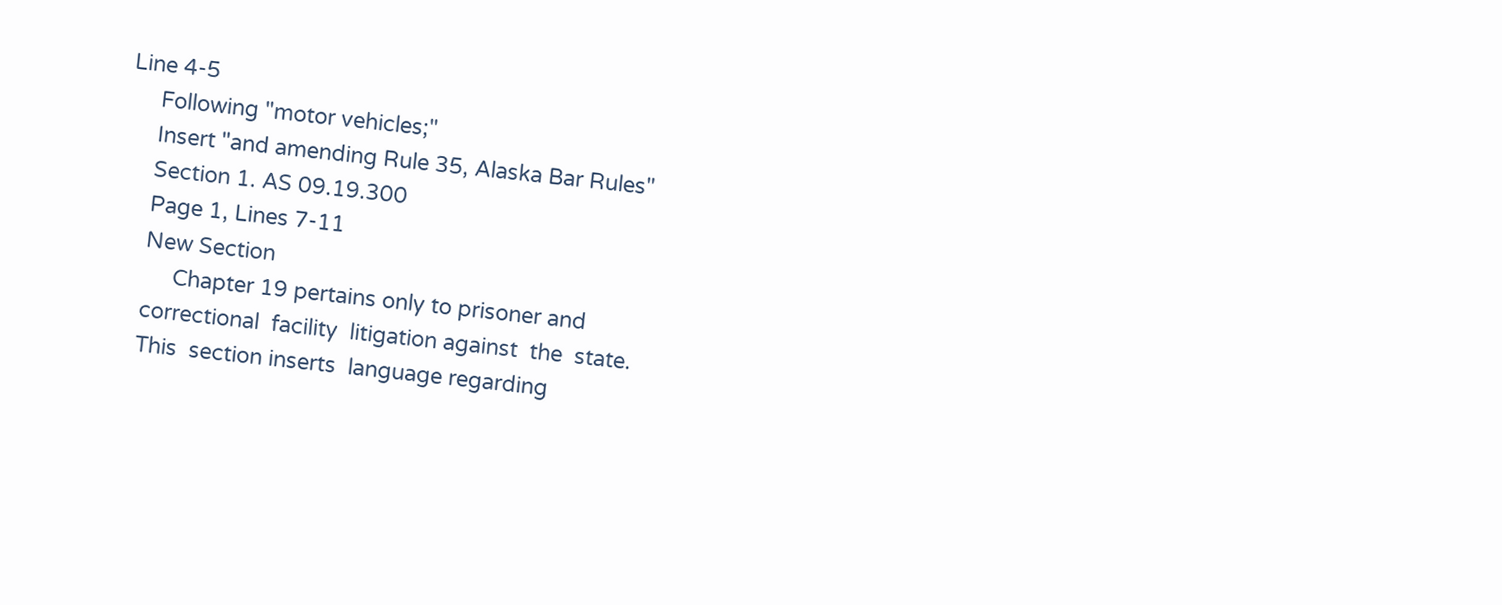Line 4-5
     Following "motor vehicles;"
     Insert "and amending Rule 35, Alaska Bar Rules"
     Section 1. AS 09.19.300
     Page 1, Lines 7-11
     New Section
          Chapter 19 pertains only to prisoner and
     correctional  facility  litigation against  the  state.
     This  section inserts  language regarding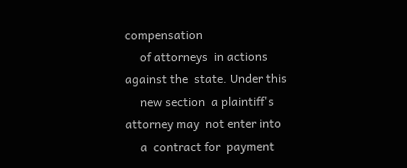compensation
     of attorneys  in actions against the  state. Under this
     new section  a plaintiff's attorney may  not enter into
     a  contract for  payment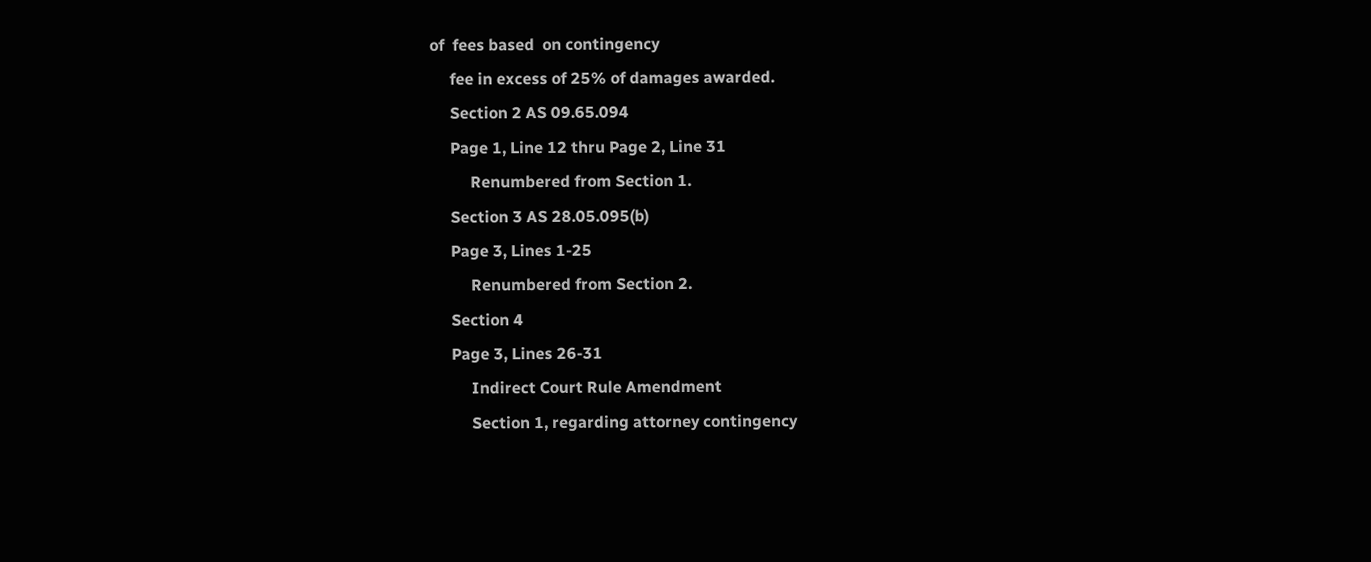of  fees based  on contingency
     fee in excess of 25% of damages awarded.
     Section 2 AS 09.65.094
     Page 1, Line 12 thru Page 2, Line 31
          Renumbered from Section 1.
     Section 3 AS 28.05.095(b)
     Page 3, Lines 1-25
          Renumbered from Section 2.
     Section 4
     Page 3, Lines 26-31
          Indirect Court Rule Amendment
          Section 1, regarding attorney contingency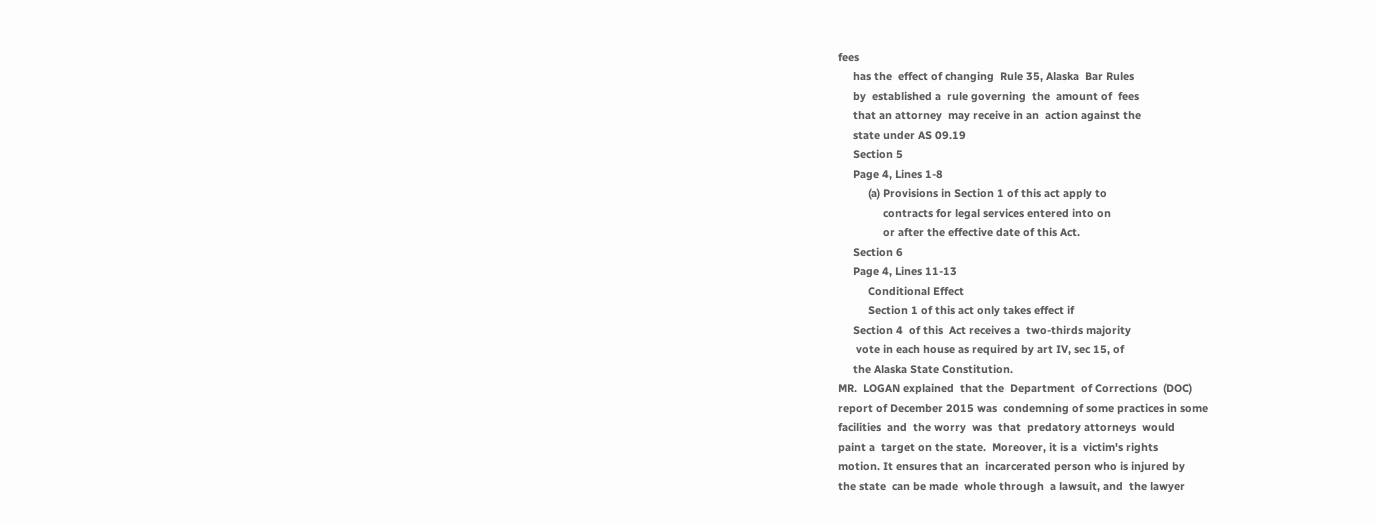fees
     has the  effect of changing  Rule 35, Alaska  Bar Rules
     by  established a  rule governing  the  amount of  fees
     that an attorney  may receive in an  action against the
     state under AS 09.19
     Section 5
     Page 4, Lines 1-8
          (a) Provisions in Section 1 of this act apply to
               contracts for legal services entered into on
               or after the effective date of this Act.
     Section 6
     Page 4, Lines 11-13
          Conditional Effect
          Section 1 of this act only takes effect if
     Section 4  of this  Act receives a  two-thirds majority
      vote in each house as required by art IV, sec 15, of
     the Alaska State Constitution.
MR.  LOGAN explained  that the  Department  of Corrections  (DOC)
report of December 2015 was  condemning of some practices in some
facilities  and  the worry  was  that  predatory attorneys  would
paint a  target on the state.  Moreover, it is a  victim's rights
motion. It ensures that an  incarcerated person who is injured by
the state  can be made  whole through  a lawsuit, and  the lawyer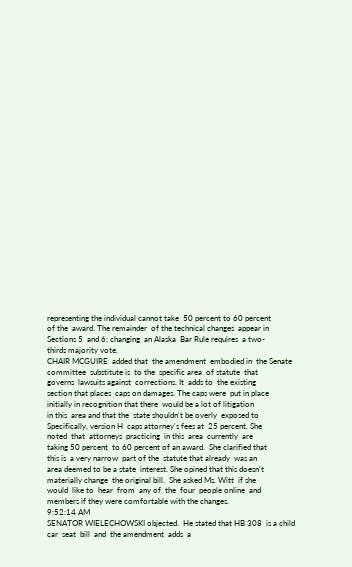representing the individual cannot take  50 percent to 60 percent
of the  award. The remainder  of the technical changes  appear in
Sections 5  and 6; changing  an Alaska  Bar Rule requires  a two-
thirds majority vote.
CHAIR MCGUIRE  added that  the amendment  embodied in  the Senate
committee  substitute is  to the  specific area  of statute  that
governs  lawsuits against  corrections. It  adds to  the existing
section that places  caps on damages. The caps were  put in place
initially in recognition that there  would be a lot of litigation
in this  area and that the  state shouldn't be overly  exposed to
Specifically, version H  caps attorney's fees at  25 percent. She
noted  that  attorneys  practicing  in this  area  currently  are
taking 50 percent  to 60 percent of an award.  She clarified that
this is  a very narrow  part of the  statute that already  was an
area deemed to be a state  interest. She opined that this doesn't
materially change  the original bill.  She asked Ms. Witt  if she
would  like to  hear  from  any of  the  four  people online  and
members if they were comfortable with the changes.
9:52:14 AM
SENATOR WIELECHOWSKI objected.  He stated that HB 308  is a child
car  seat  bill  and  the amendment  adds  a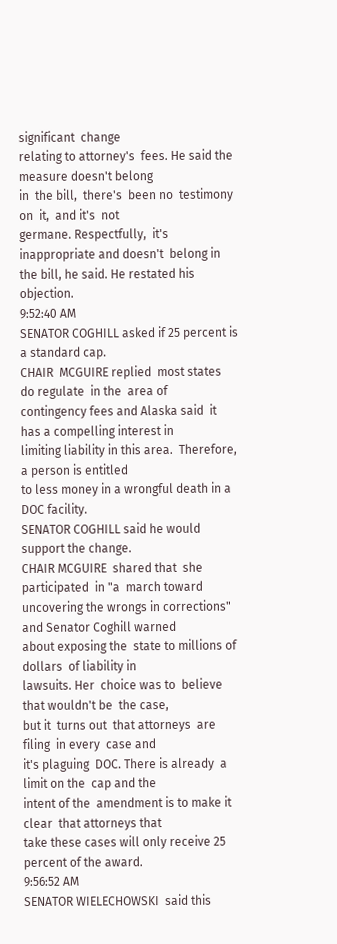significant  change
relating to attorney's  fees. He said the  measure doesn't belong
in  the bill,  there's  been no  testimony on  it,  and it's  not
germane. Respectfully,  it's inappropriate and doesn't  belong in
the bill, he said. He restated his objection.
9:52:40 AM
SENATOR COGHILL asked if 25 percent is a standard cap.
CHAIR  MCGUIRE replied  most states  do regulate  in the  area of
contingency fees and Alaska said  it has a compelling interest in
limiting liability in this area.  Therefore, a person is entitled
to less money in a wrongful death in a DOC facility.
SENATOR COGHILL said he would support the change.
CHAIR MCGUIRE  shared that  she participated  in "a  march toward
uncovering the wrongs in corrections"  and Senator Coghill warned
about exposing the  state to millions of dollars  of liability in
lawsuits. Her  choice was to  believe that wouldn't be  the case,
but it  turns out  that attorneys  are filing  in every  case and
it's plaguing  DOC. There is already  a limit on the  cap and the
intent of the  amendment is to make it clear  that attorneys that
take these cases will only receive 25 percent of the award.
9:56:52 AM
SENATOR WIELECHOWSKI  said this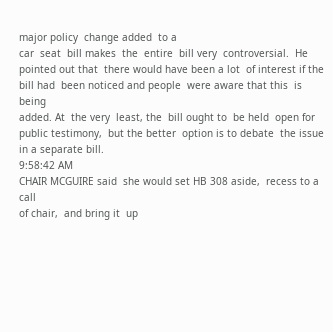major policy  change added  to a
car  seat  bill makes  the  entire  bill very  controversial.  He
pointed out that  there would have been a lot  of interest if the
bill had  been noticed and people  were aware that this  is being
added. At  the very  least, the  bill ought to  be held  open for
public testimony,  but the better  option is to debate  the issue
in a separate bill.
9:58:42 AM
CHAIR MCGUIRE said  she would set HB 308 aside,  recess to a call
of chair,  and bring it  up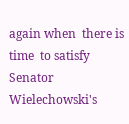again when  there is time  to satisfy
Senator Wielechowski's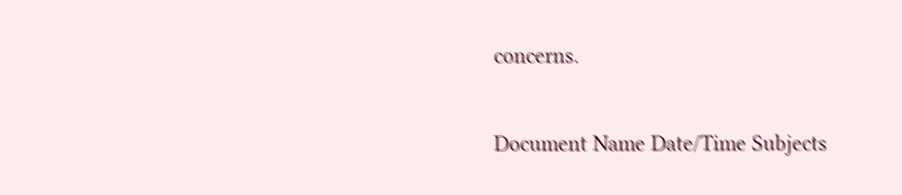concerns.

Document Name Date/Time Subjects